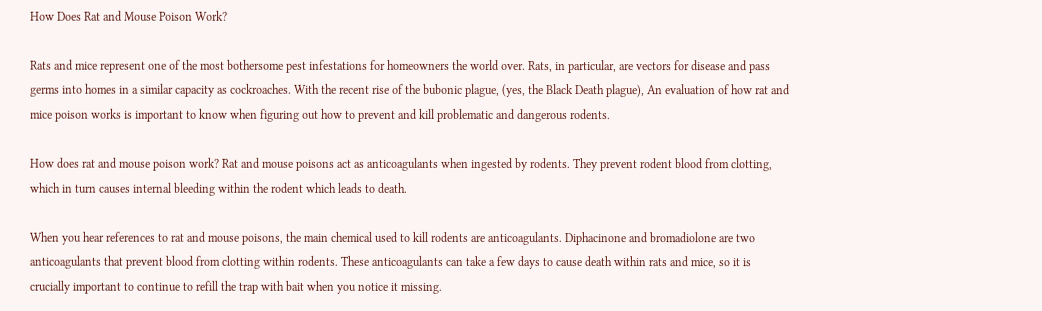How Does Rat and Mouse Poison Work?

Rats and mice represent one of the most bothersome pest infestations for homeowners the world over. Rats, in particular, are vectors for disease and pass germs into homes in a similar capacity as cockroaches. With the recent rise of the bubonic plague, (yes, the Black Death plague), An evaluation of how rat and mice poison works is important to know when figuring out how to prevent and kill problematic and dangerous rodents.

How does rat and mouse poison work? Rat and mouse poisons act as anticoagulants when ingested by rodents. They prevent rodent blood from clotting, which in turn causes internal bleeding within the rodent which leads to death.

When you hear references to rat and mouse poisons, the main chemical used to kill rodents are anticoagulants. Diphacinone and bromadiolone are two anticoagulants that prevent blood from clotting within rodents. These anticoagulants can take a few days to cause death within rats and mice, so it is crucially important to continue to refill the trap with bait when you notice it missing.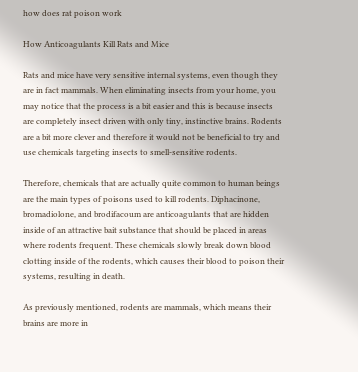how does rat poison work

How Anticoagulants Kill Rats and Mice

Rats and mice have very sensitive internal systems, even though they are in fact mammals. When eliminating insects from your home, you may notice that the process is a bit easier and this is because insects are completely insect driven with only tiny, instinctive brains. Rodents are a bit more clever and therefore it would not be beneficial to try and use chemicals targeting insects to smell-sensitive rodents.

Therefore, chemicals that are actually quite common to human beings are the main types of poisons used to kill rodents. Diphacinone, bromadiolone, and brodifacoum are anticoagulants that are hidden inside of an attractive bait substance that should be placed in areas where rodents frequent. These chemicals slowly break down blood clotting inside of the rodents, which causes their blood to poison their systems, resulting in death.

As previously mentioned, rodents are mammals, which means their brains are more in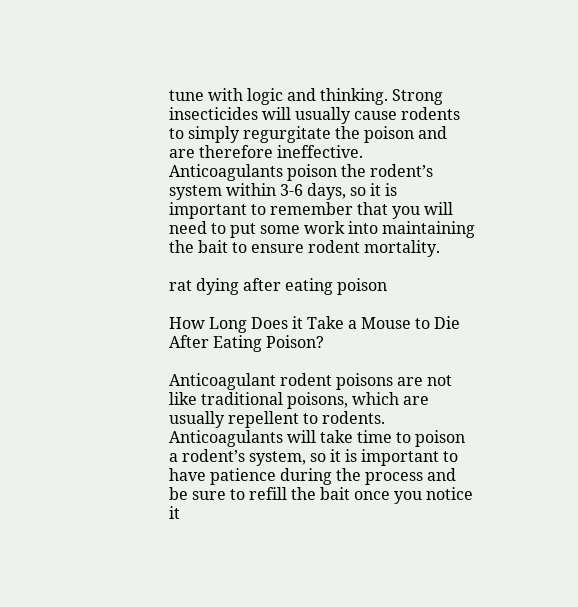tune with logic and thinking. Strong insecticides will usually cause rodents to simply regurgitate the poison and are therefore ineffective. Anticoagulants poison the rodent’s system within 3-6 days, so it is important to remember that you will need to put some work into maintaining the bait to ensure rodent mortality.

rat dying after eating poison

How Long Does it Take a Mouse to Die After Eating Poison?

Anticoagulant rodent poisons are not like traditional poisons, which are usually repellent to rodents. Anticoagulants will take time to poison a rodent’s system, so it is important to have patience during the process and be sure to refill the bait once you notice it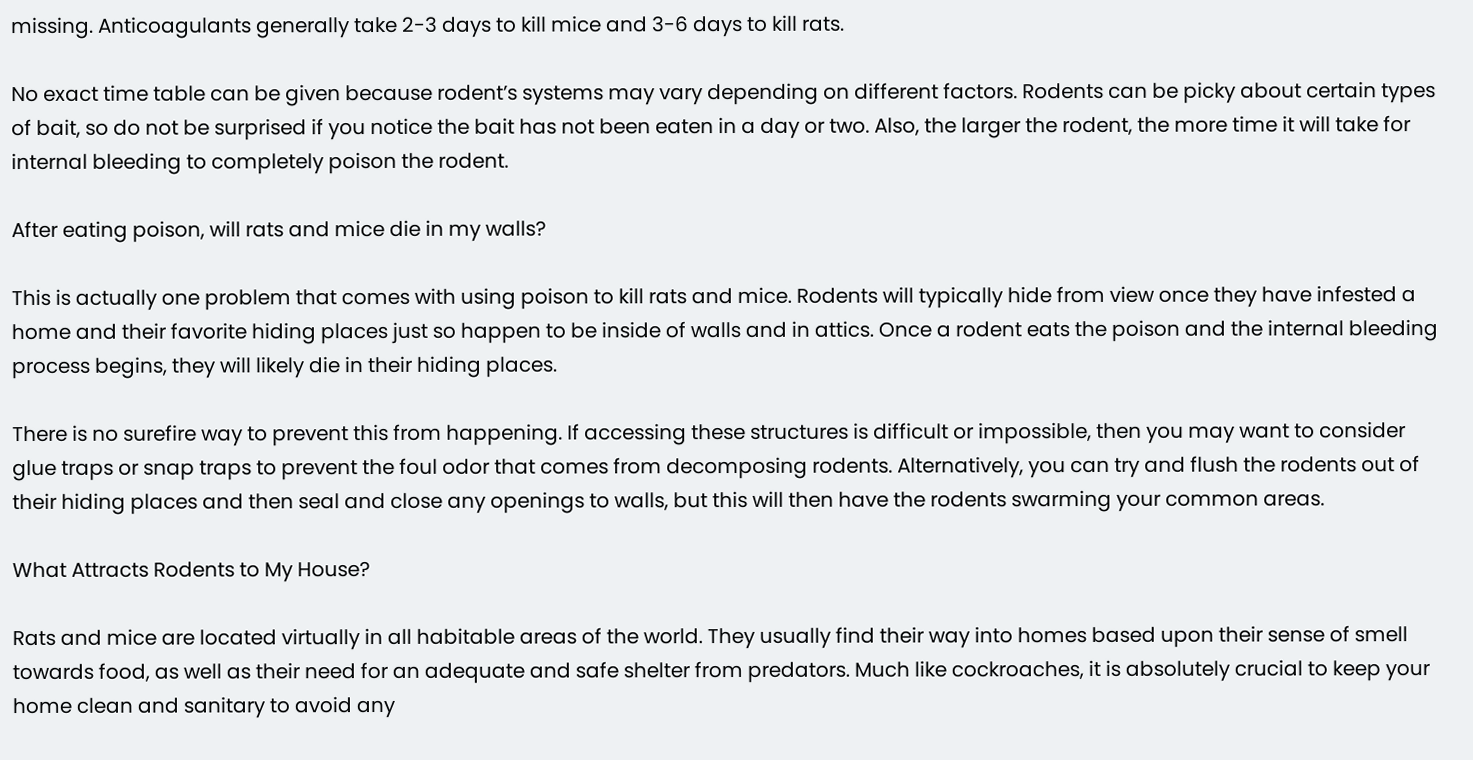missing. Anticoagulants generally take 2-3 days to kill mice and 3-6 days to kill rats.

No exact time table can be given because rodent’s systems may vary depending on different factors. Rodents can be picky about certain types of bait, so do not be surprised if you notice the bait has not been eaten in a day or two. Also, the larger the rodent, the more time it will take for internal bleeding to completely poison the rodent.

After eating poison, will rats and mice die in my walls?

This is actually one problem that comes with using poison to kill rats and mice. Rodents will typically hide from view once they have infested a home and their favorite hiding places just so happen to be inside of walls and in attics. Once a rodent eats the poison and the internal bleeding process begins, they will likely die in their hiding places.

There is no surefire way to prevent this from happening. If accessing these structures is difficult or impossible, then you may want to consider glue traps or snap traps to prevent the foul odor that comes from decomposing rodents. Alternatively, you can try and flush the rodents out of their hiding places and then seal and close any openings to walls, but this will then have the rodents swarming your common areas.

What Attracts Rodents to My House?

Rats and mice are located virtually in all habitable areas of the world. They usually find their way into homes based upon their sense of smell towards food, as well as their need for an adequate and safe shelter from predators. Much like cockroaches, it is absolutely crucial to keep your home clean and sanitary to avoid any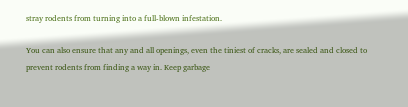stray rodents from turning into a full-blown infestation.

You can also ensure that any and all openings, even the tiniest of cracks, are sealed and closed to prevent rodents from finding a way in. Keep garbage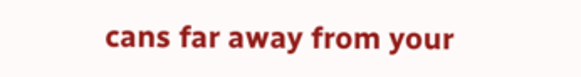cans far away from your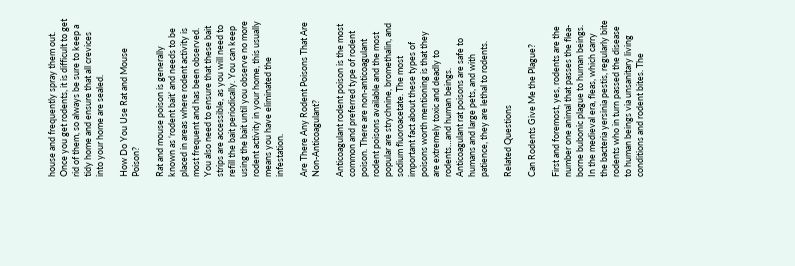house and frequently spray them out. Once you get rodents, it is difficult to get rid of them, so always be sure to keep a tidy home and ensure that all crevices into your home are sealed.

How Do You Use Rat and Mouse Poison?

Rat and mouse poison is generally known as ‘rodent bait’ and needs to be placed in areas where rodent activity is most frequent and has been observed. You also need to ensure that these bait strips are accessible, as you will need to refill the bait periodically. You can keep using the bait until you observe no more rodent activity in your home, this usually means you have eliminated the infestation.

Are There Any Rodent Poisons That Are Non-Anticoagulant?

Anticoagulant rodent poison is the most common and preferred type of rodent poison. There are non-anticoagulant rodent poisons available and the most popular are strychnine, bromethalin, and sodium fluoroacetate. The most important fact about these types of poisons worth mentioning is that they are extremely toxic and deadly to rodents…and human beings. Anticoagulant rat poisons are safe to humans and large pets, and with patience, they are lethal to rodents.

Related Questions

Can Rodents Give Me the Plague?

First and foremost, yes, rodents are the number one animal that passes the flea-borne bubonic plague to human beings. In the medieval era, fleas, which carry the bacteria yersinia pestis, regularly bite rodents who in turn passed the disease to human beings via unsanitary living conditions and rodent bites. The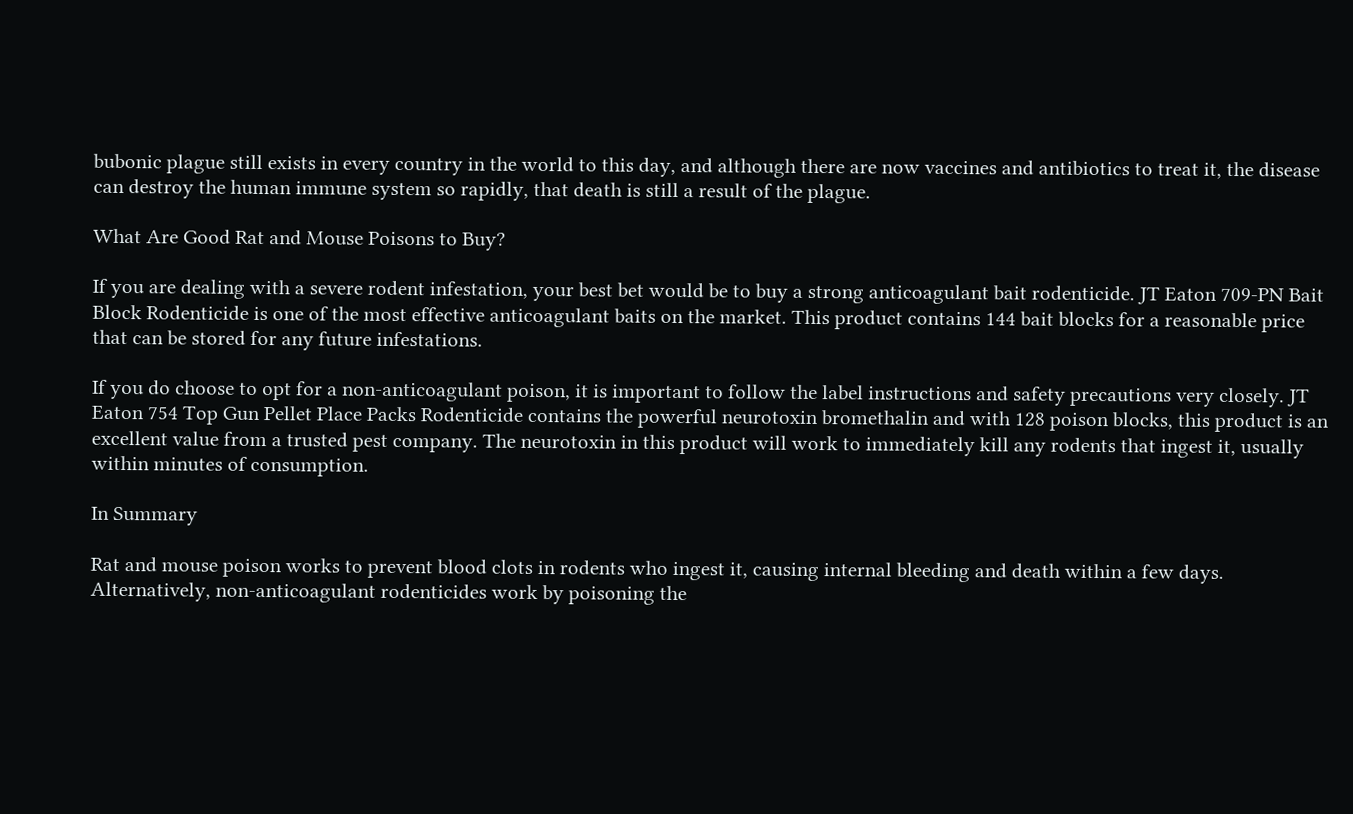bubonic plague still exists in every country in the world to this day, and although there are now vaccines and antibiotics to treat it, the disease can destroy the human immune system so rapidly, that death is still a result of the plague.

What Are Good Rat and Mouse Poisons to Buy?

If you are dealing with a severe rodent infestation, your best bet would be to buy a strong anticoagulant bait rodenticide. JT Eaton 709-PN Bait Block Rodenticide is one of the most effective anticoagulant baits on the market. This product contains 144 bait blocks for a reasonable price that can be stored for any future infestations.

If you do choose to opt for a non-anticoagulant poison, it is important to follow the label instructions and safety precautions very closely. JT Eaton 754 Top Gun Pellet Place Packs Rodenticide contains the powerful neurotoxin bromethalin and with 128 poison blocks, this product is an excellent value from a trusted pest company. The neurotoxin in this product will work to immediately kill any rodents that ingest it, usually within minutes of consumption.

In Summary

Rat and mouse poison works to prevent blood clots in rodents who ingest it, causing internal bleeding and death within a few days. Alternatively, non-anticoagulant rodenticides work by poisoning the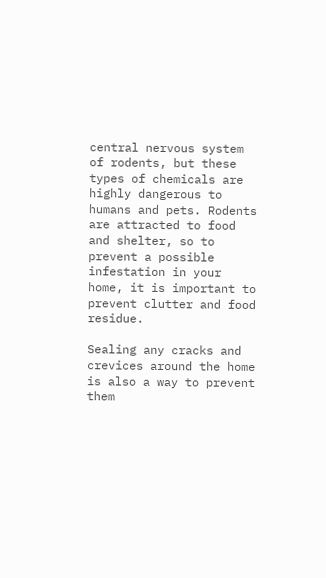central nervous system of rodents, but these types of chemicals are highly dangerous to humans and pets. Rodents are attracted to food and shelter, so to prevent a possible infestation in your home, it is important to prevent clutter and food residue.

Sealing any cracks and crevices around the home is also a way to prevent them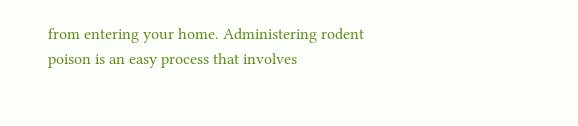from entering your home. Administering rodent poison is an easy process that involves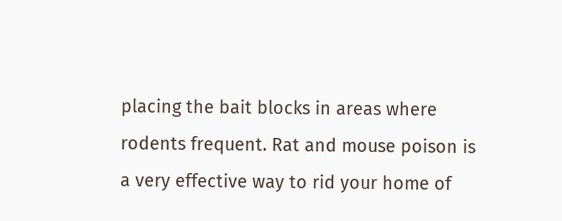placing the bait blocks in areas where rodents frequent. Rat and mouse poison is a very effective way to rid your home of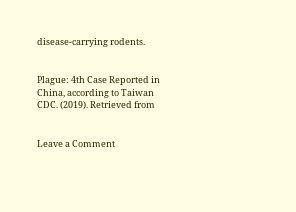disease-carrying rodents.


Plague: 4th Case Reported in China, according to Taiwan CDC. (2019). Retrieved from


Leave a Comment